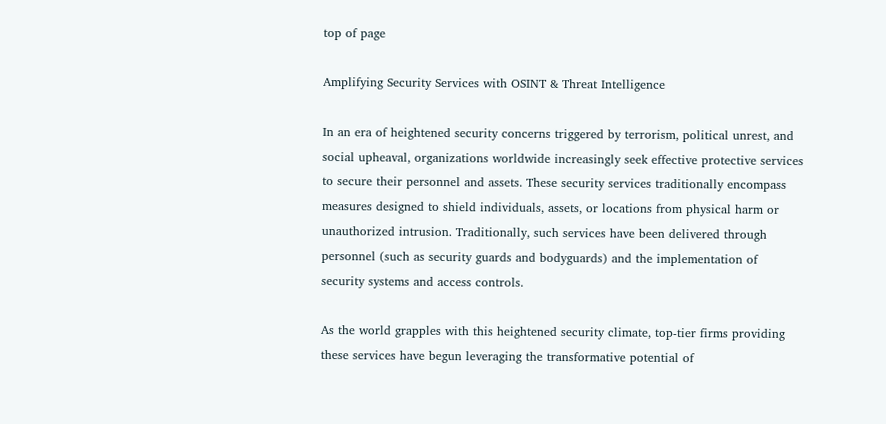top of page

Amplifying Security Services with OSINT & Threat Intelligence

In an era of heightened security concerns triggered by terrorism, political unrest, and social upheaval, organizations worldwide increasingly seek effective protective services to secure their personnel and assets. These security services traditionally encompass measures designed to shield individuals, assets, or locations from physical harm or unauthorized intrusion. Traditionally, such services have been delivered through personnel (such as security guards and bodyguards) and the implementation of security systems and access controls.

As the world grapples with this heightened security climate, top-tier firms providing these services have begun leveraging the transformative potential of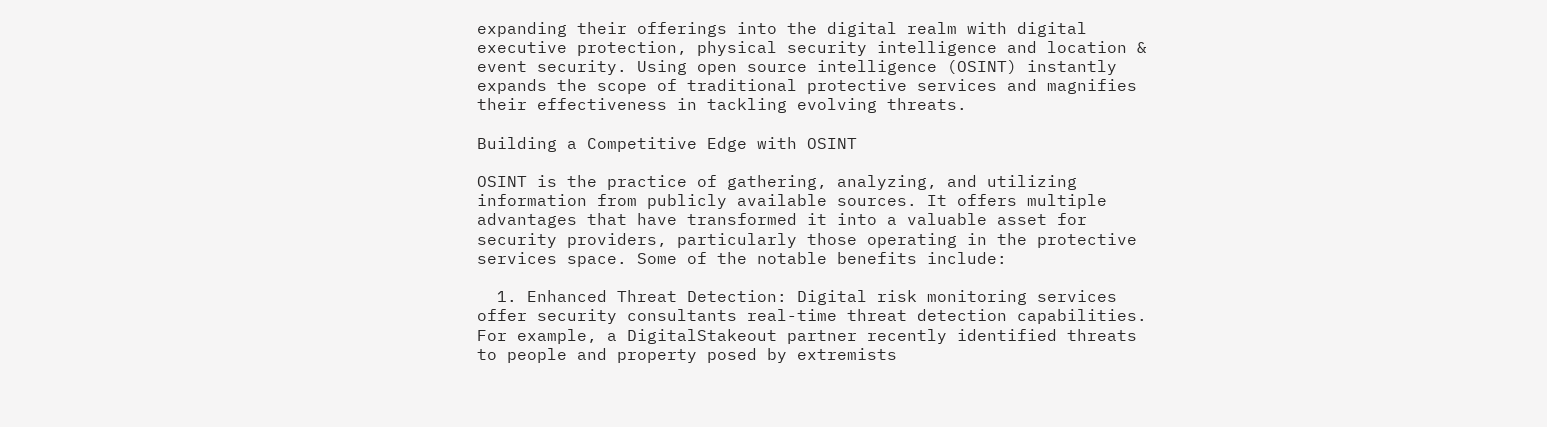expanding their offerings into the digital realm with digital executive protection, physical security intelligence and location & event security. Using open source intelligence (OSINT) instantly expands the scope of traditional protective services and magnifies their effectiveness in tackling evolving threats.

Building a Competitive Edge with OSINT

OSINT is the practice of gathering, analyzing, and utilizing information from publicly available sources. It offers multiple advantages that have transformed it into a valuable asset for security providers, particularly those operating in the protective services space. Some of the notable benefits include:

  1. Enhanced Threat Detection: Digital risk monitoring services offer security consultants real-time threat detection capabilities. For example, a DigitalStakeout partner recently identified threats to people and property posed by extremists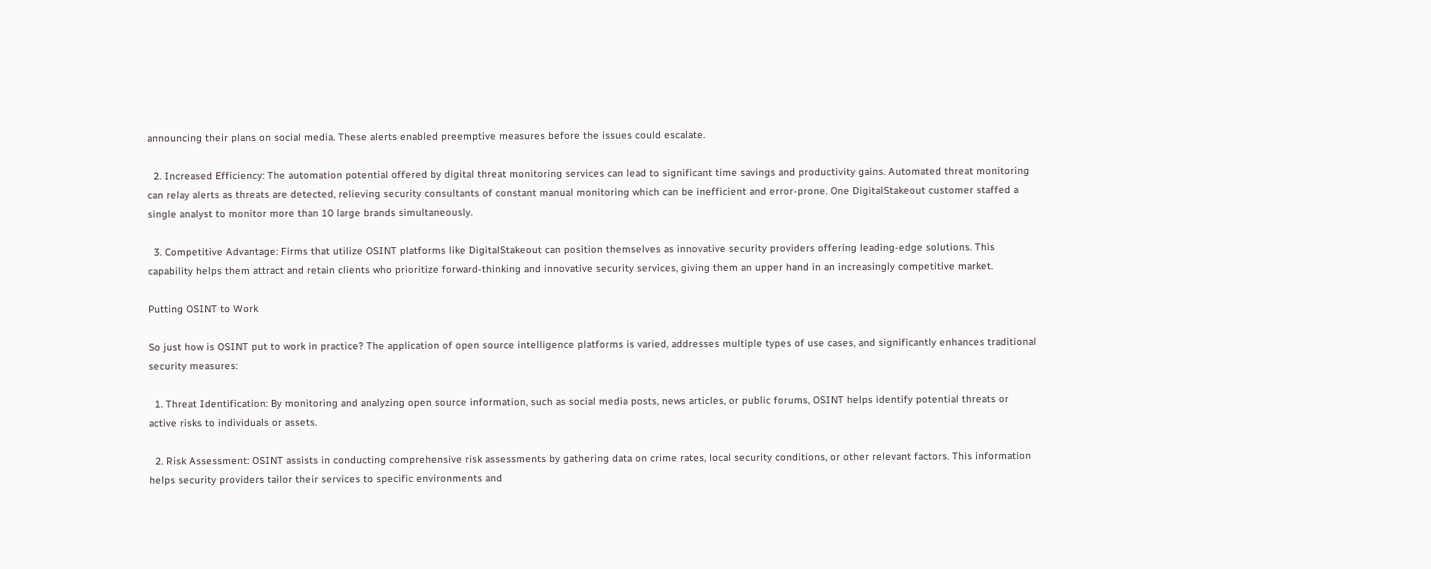announcing their plans on social media. These alerts enabled preemptive measures before the issues could escalate.

  2. Increased Efficiency: The automation potential offered by digital threat monitoring services can lead to significant time savings and productivity gains. Automated threat monitoring can relay alerts as threats are detected, relieving security consultants of constant manual monitoring which can be inefficient and error-prone. One DigitalStakeout customer staffed a single analyst to monitor more than 10 large brands simultaneously.

  3. Competitive Advantage: Firms that utilize OSINT platforms like DigitalStakeout can position themselves as innovative security providers offering leading-edge solutions. This capability helps them attract and retain clients who prioritize forward-thinking and innovative security services, giving them an upper hand in an increasingly competitive market.

Putting OSINT to Work

So just how is OSINT put to work in practice? The application of open source intelligence platforms is varied, addresses multiple types of use cases, and significantly enhances traditional security measures:

  1. Threat Identification: By monitoring and analyzing open source information, such as social media posts, news articles, or public forums, OSINT helps identify potential threats or active risks to individuals or assets.

  2. Risk Assessment: OSINT assists in conducting comprehensive risk assessments by gathering data on crime rates, local security conditions, or other relevant factors. This information helps security providers tailor their services to specific environments and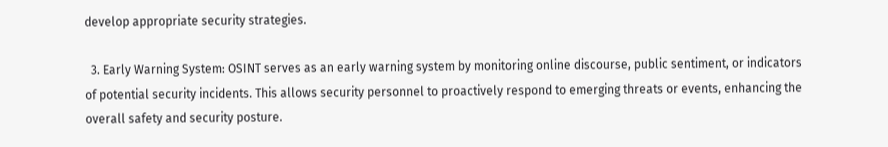develop appropriate security strategies.

  3. Early Warning System: OSINT serves as an early warning system by monitoring online discourse, public sentiment, or indicators of potential security incidents. This allows security personnel to proactively respond to emerging threats or events, enhancing the overall safety and security posture.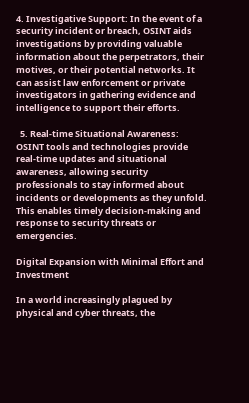4. Investigative Support: In the event of a security incident or breach, OSINT aids investigations by providing valuable information about the perpetrators, their motives, or their potential networks. It can assist law enforcement or private investigators in gathering evidence and intelligence to support their efforts.

  5. Real-time Situational Awareness: OSINT tools and technologies provide real-time updates and situational awareness, allowing security professionals to stay informed about incidents or developments as they unfold. This enables timely decision-making and response to security threats or emergencies.

Digital Expansion with Minimal Effort and Investment

In a world increasingly plagued by physical and cyber threats, the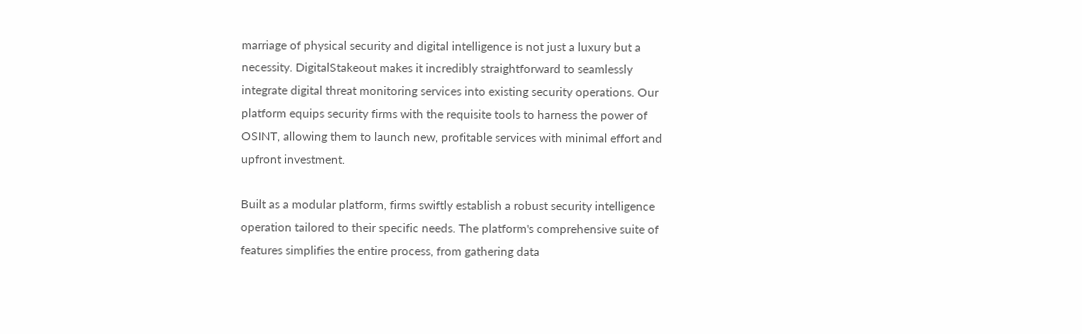marriage of physical security and digital intelligence is not just a luxury but a necessity. DigitalStakeout makes it incredibly straightforward to seamlessly integrate digital threat monitoring services into existing security operations. Our platform equips security firms with the requisite tools to harness the power of OSINT, allowing them to launch new, profitable services with minimal effort and upfront investment.

Built as a modular platform, firms swiftly establish a robust security intelligence operation tailored to their specific needs. The platform's comprehensive suite of features simplifies the entire process, from gathering data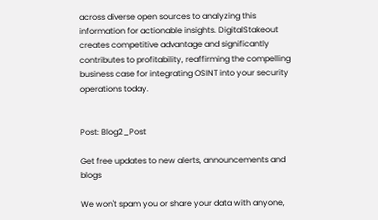across diverse open sources to analyzing this information for actionable insights. DigitalStakeout creates competitive advantage and significantly contributes to profitability, reaffirming the compelling business case for integrating OSINT into your security operations today.


Post: Blog2_Post

Get free updates to new alerts, announcements and blogs

We won't spam you or share your data with anyone,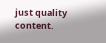just quality content.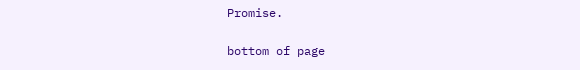Promise.

bottom of page